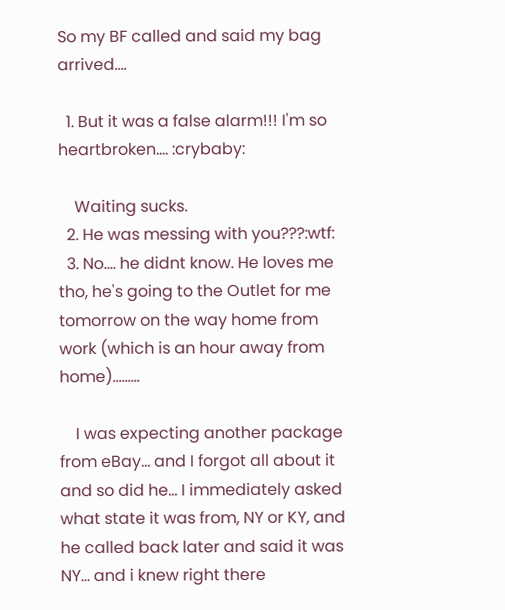So my BF called and said my bag arrived....

  1. But it was a false alarm!!! I'm so heartbroken.... :crybaby:

    Waiting sucks.
  2. He was messing with you???:wtf:
  3. No.... he didnt know. He loves me tho, he's going to the Outlet for me tomorrow on the way home from work (which is an hour away from home).........

    I was expecting another package from eBay... and I forgot all about it and so did he... I immediately asked what state it was from, NY or KY, and he called back later and said it was NY... and i knew right there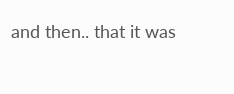and then.. that it was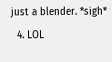just a blender. *sigh*
  4. LOL